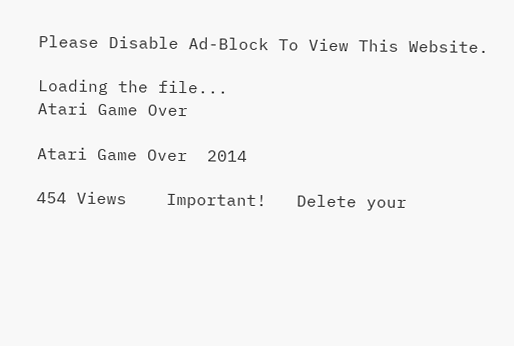Please Disable Ad-Block To View This Website.

Loading the file...
Atari Game Over

Atari Game Over  2014

454 Views    Important!   Delete your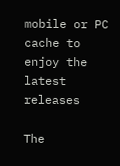mobile or PC cache to enjoy the latest releases

The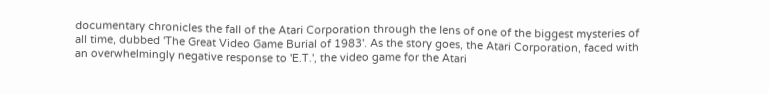documentary chronicles the fall of the Atari Corporation through the lens of one of the biggest mysteries of all time, dubbed 'The Great Video Game Burial of 1983'. As the story goes, the Atari Corporation, faced with an overwhelmingly negative response to 'E.T.', the video game for the Atari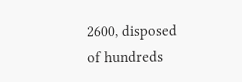2600, disposed of hundreds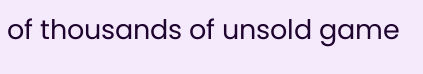of thousands of unsold game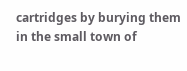cartridges by burying them in the small town of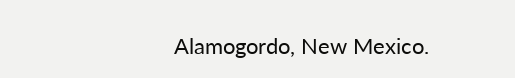Alamogordo, New Mexico.